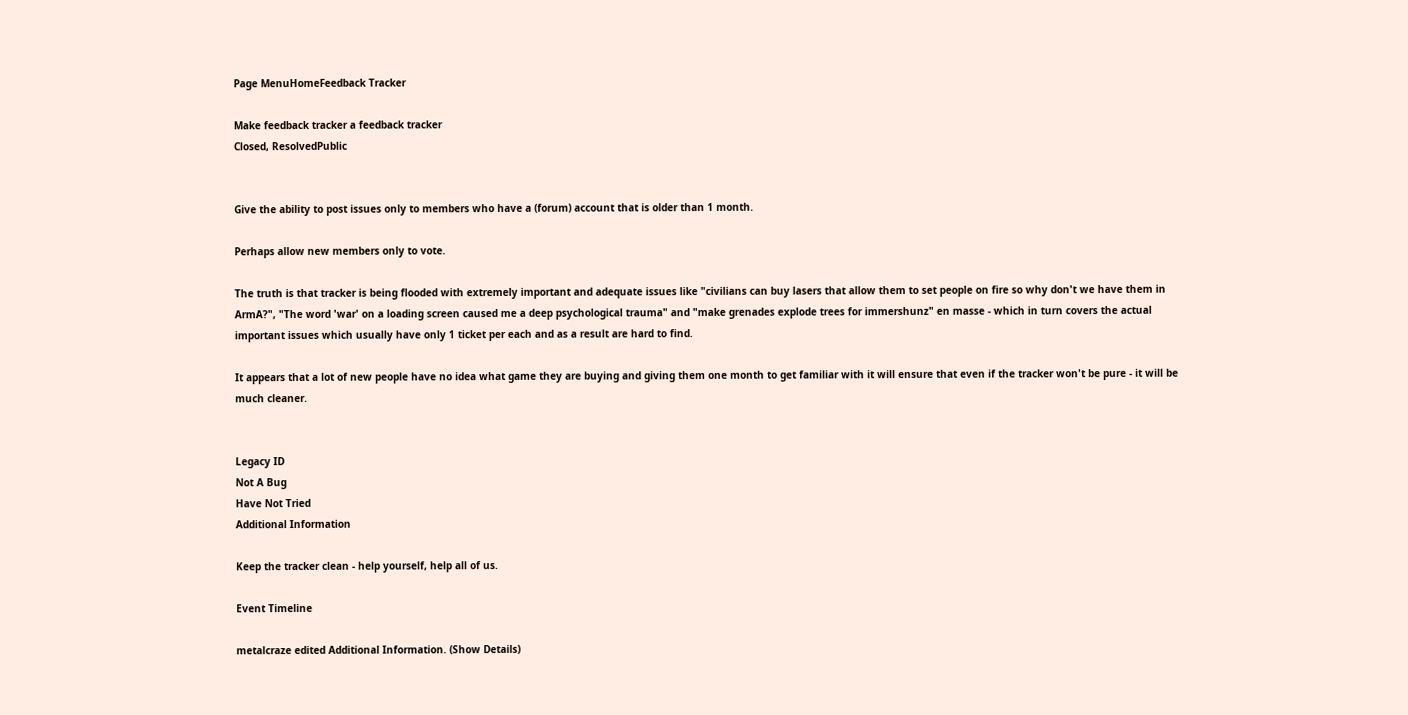Page MenuHomeFeedback Tracker

Make feedback tracker a feedback tracker
Closed, ResolvedPublic


Give the ability to post issues only to members who have a (forum) account that is older than 1 month.

Perhaps allow new members only to vote.

The truth is that tracker is being flooded with extremely important and adequate issues like "civilians can buy lasers that allow them to set people on fire so why don't we have them in ArmA?", "The word 'war' on a loading screen caused me a deep psychological trauma" and "make grenades explode trees for immershunz" en masse - which in turn covers the actual important issues which usually have only 1 ticket per each and as a result are hard to find.

It appears that a lot of new people have no idea what game they are buying and giving them one month to get familiar with it will ensure that even if the tracker won't be pure - it will be much cleaner.


Legacy ID
Not A Bug
Have Not Tried
Additional Information

Keep the tracker clean - help yourself, help all of us.

Event Timeline

metalcraze edited Additional Information. (Show Details)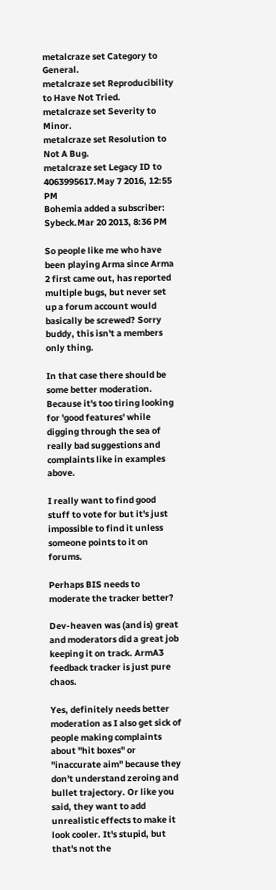metalcraze set Category to General.
metalcraze set Reproducibility to Have Not Tried.
metalcraze set Severity to Minor.
metalcraze set Resolution to Not A Bug.
metalcraze set Legacy ID to 4063995617.May 7 2016, 12:55 PM
Bohemia added a subscriber: Sybeck.Mar 20 2013, 8:36 PM

So people like me who have been playing Arma since Arma 2 first came out, has reported multiple bugs, but never set up a forum account would basically be screwed? Sorry buddy, this isn't a members only thing.

In that case there should be some better moderation. Because it's too tiring looking for 'good features' while digging through the sea of really bad suggestions and complaints like in examples above.

I really want to find good stuff to vote for but it's just impossible to find it unless someone points to it on forums.

Perhaps BIS needs to moderate the tracker better?

Dev-heaven was (and is) great and moderators did a great job keeping it on track. ArmA3 feedback tracker is just pure chaos.

Yes, definitely needs better moderation as I also get sick of people making complaints about "hit boxes" or "inaccurate aim" because they don't understand zeroing and bullet trajectory. Or like you said, they want to add unrealistic effects to make it look cooler. It's stupid, but that's not the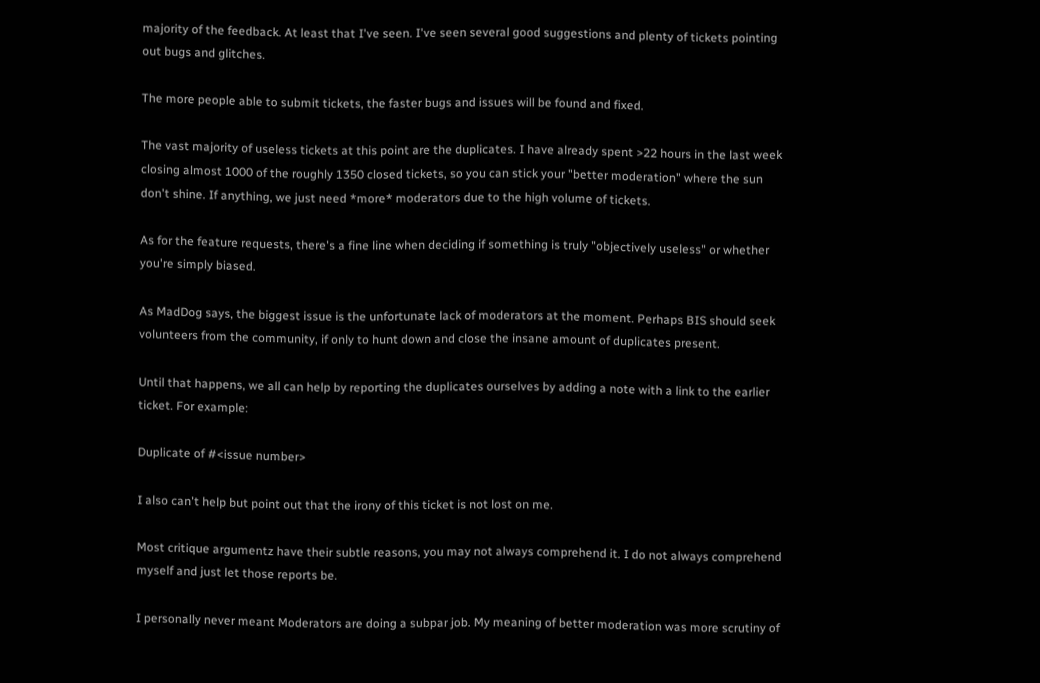majority of the feedback. At least that I've seen. I've seen several good suggestions and plenty of tickets pointing out bugs and glitches.

The more people able to submit tickets, the faster bugs and issues will be found and fixed.

The vast majority of useless tickets at this point are the duplicates. I have already spent >22 hours in the last week closing almost 1000 of the roughly 1350 closed tickets, so you can stick your "better moderation" where the sun don't shine. If anything, we just need *more* moderators due to the high volume of tickets.

As for the feature requests, there's a fine line when deciding if something is truly "objectively useless" or whether you're simply biased.

As MadDog says, the biggest issue is the unfortunate lack of moderators at the moment. Perhaps BIS should seek volunteers from the community, if only to hunt down and close the insane amount of duplicates present.

Until that happens, we all can help by reporting the duplicates ourselves by adding a note with a link to the earlier ticket. For example:

Duplicate of #<issue number>

I also can't help but point out that the irony of this ticket is not lost on me.

Most critique argumentz have their subtle reasons, you may not always comprehend it. I do not always comprehend myself and just let those reports be.

I personally never meant Moderators are doing a subpar job. My meaning of better moderation was more scrutiny of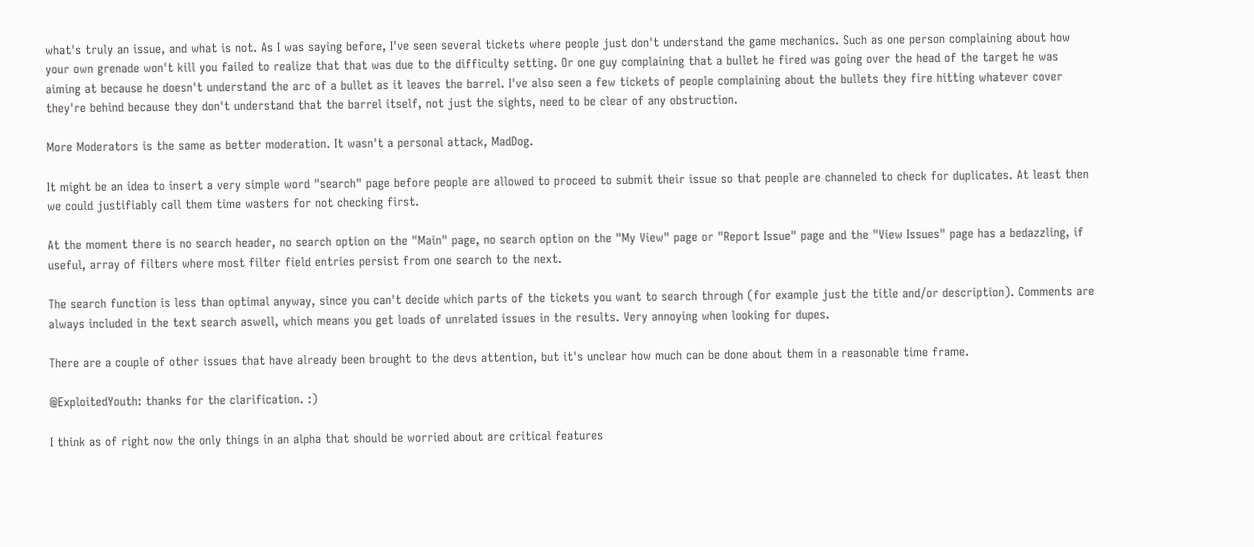what's truly an issue, and what is not. As I was saying before, I've seen several tickets where people just don't understand the game mechanics. Such as one person complaining about how your own grenade won't kill you failed to realize that that was due to the difficulty setting. Or one guy complaining that a bullet he fired was going over the head of the target he was aiming at because he doesn't understand the arc of a bullet as it leaves the barrel. I've also seen a few tickets of people complaining about the bullets they fire hitting whatever cover they're behind because they don't understand that the barrel itself, not just the sights, need to be clear of any obstruction.

More Moderators is the same as better moderation. It wasn't a personal attack, MadDog.

It might be an idea to insert a very simple word "search" page before people are allowed to proceed to submit their issue so that people are channeled to check for duplicates. At least then we could justifiably call them time wasters for not checking first.

At the moment there is no search header, no search option on the "Main" page, no search option on the "My View" page or "Report Issue" page and the "View Issues" page has a bedazzling, if useful, array of filters where most filter field entries persist from one search to the next.

The search function is less than optimal anyway, since you can't decide which parts of the tickets you want to search through (for example just the title and/or description). Comments are always included in the text search aswell, which means you get loads of unrelated issues in the results. Very annoying when looking for dupes.

There are a couple of other issues that have already been brought to the devs attention, but it's unclear how much can be done about them in a reasonable time frame.

@ExploitedYouth: thanks for the clarification. :)

I think as of right now the only things in an alpha that should be worried about are critical features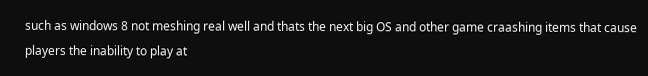such as windows 8 not meshing real well and thats the next big OS and other game craashing items that cause players the inability to play at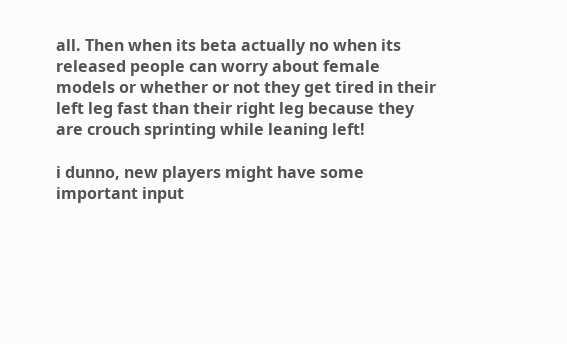all. Then when its beta actually no when its released people can worry about female models or whether or not they get tired in their left leg fast than their right leg because they are crouch sprinting while leaning left!

i dunno, new players might have some important input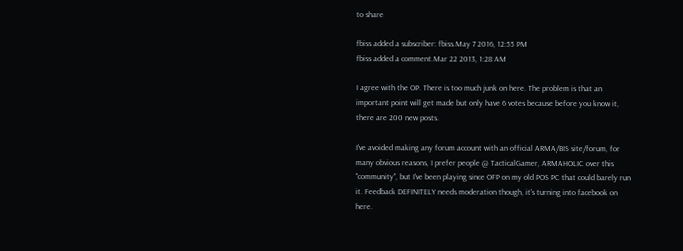to share

fbiss added a subscriber: fbiss.May 7 2016, 12:55 PM
fbiss added a comment.Mar 22 2013, 1:28 AM

I agree with the OP. There is too much junk on here. The problem is that an important point will get made but only have 6 votes because before you know it, there are 200 new posts.

I've avoided making any forum account with an official ARMA/BIS site/forum, for many obvious reasons, I prefer people @ TacticalGamer, ARMAHOLIC over this "community", but I've been playing since OFP on my old POS PC that could barely run it. Feedback DEFINITELY needs moderation though, it's turning into facebook on here.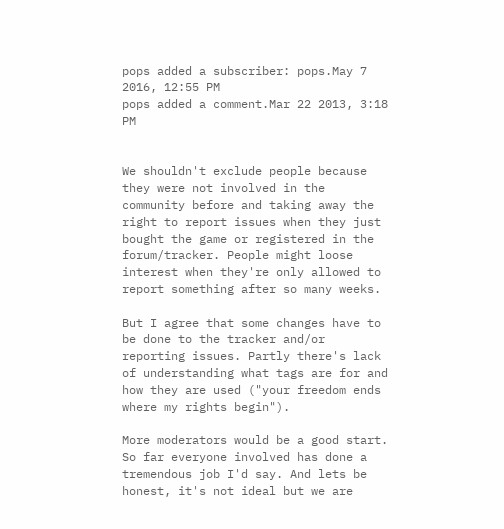pops added a subscriber: pops.May 7 2016, 12:55 PM
pops added a comment.Mar 22 2013, 3:18 PM


We shouldn't exclude people because they were not involved in the community before and taking away the right to report issues when they just bought the game or registered in the forum/tracker. People might loose interest when they're only allowed to report something after so many weeks.

But I agree that some changes have to be done to the tracker and/or reporting issues. Partly there's lack of understanding what tags are for and how they are used ("your freedom ends where my rights begin").

More moderators would be a good start. So far everyone involved has done a tremendous job I'd say. And lets be honest, it's not ideal but we are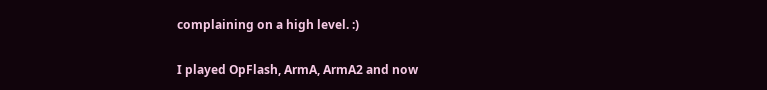complaining on a high level. :)


I played OpFlash, ArmA, ArmA2 and now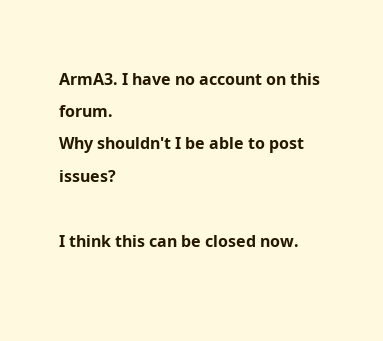ArmA3. I have no account on this forum.
Why shouldn't I be able to post issues?

I think this can be closed now.